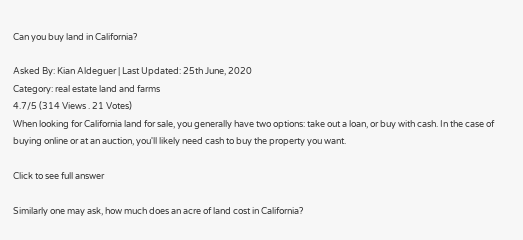Can you buy land in California?

Asked By: Kian Aldeguer | Last Updated: 25th June, 2020
Category: real estate land and farms
4.7/5 (314 Views . 21 Votes)
When looking for California land for sale, you generally have two options: take out a loan, or buy with cash. In the case of buying online or at an auction, you'll likely need cash to buy the property you want.

Click to see full answer

Similarly one may ask, how much does an acre of land cost in California?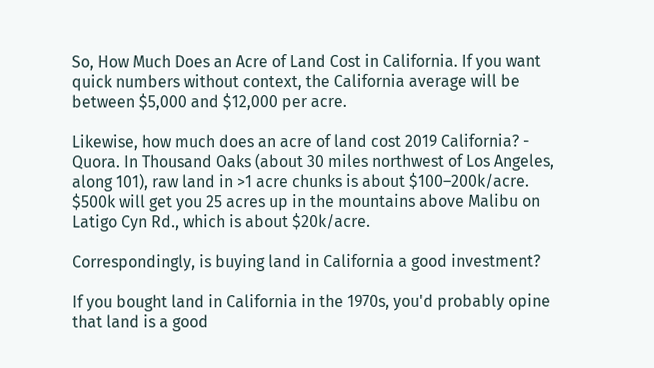So, How Much Does an Acre of Land Cost in California. If you want quick numbers without context, the California average will be between $5,000 and $12,000 per acre.

Likewise, how much does an acre of land cost 2019 California? - Quora. In Thousand Oaks (about 30 miles northwest of Los Angeles, along 101), raw land in >1 acre chunks is about $100–200k/acre. $500k will get you 25 acres up in the mountains above Malibu on Latigo Cyn Rd., which is about $20k/acre.

Correspondingly, is buying land in California a good investment?

If you bought land in California in the 1970s, you'd probably opine that land is a good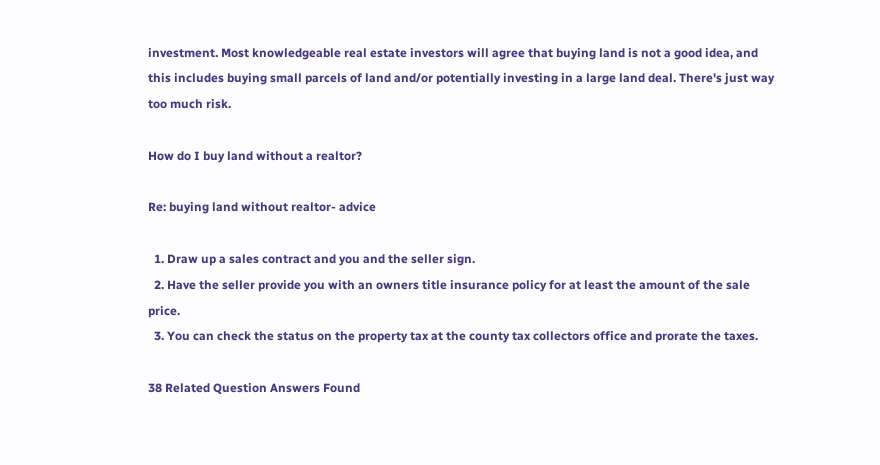investment. Most knowledgeable real estate investors will agree that buying land is not a good idea, and this includes buying small parcels of land and/or potentially investing in a large land deal. There's just way too much risk.

How do I buy land without a realtor?

Re: buying land without realtor- advice

  1. Draw up a sales contract and you and the seller sign.
  2. Have the seller provide you with an owners title insurance policy for at least the amount of the sale price.
  3. You can check the status on the property tax at the county tax collectors office and prorate the taxes.

38 Related Question Answers Found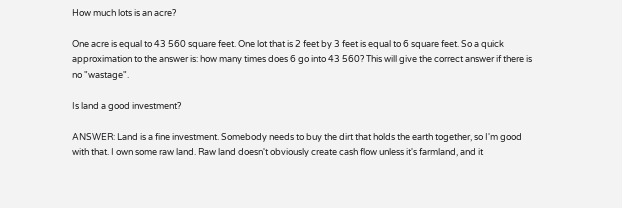How much lots is an acre?

One acre is equal to 43 560 square feet. One lot that is 2 feet by 3 feet is equal to 6 square feet. So a quick approximation to the answer is: how many times does 6 go into 43 560? This will give the correct answer if there is no "wastage".

Is land a good investment?

ANSWER: Land is a fine investment. Somebody needs to buy the dirt that holds the earth together, so I'm good with that. I own some raw land. Raw land doesn't obviously create cash flow unless it's farmland, and it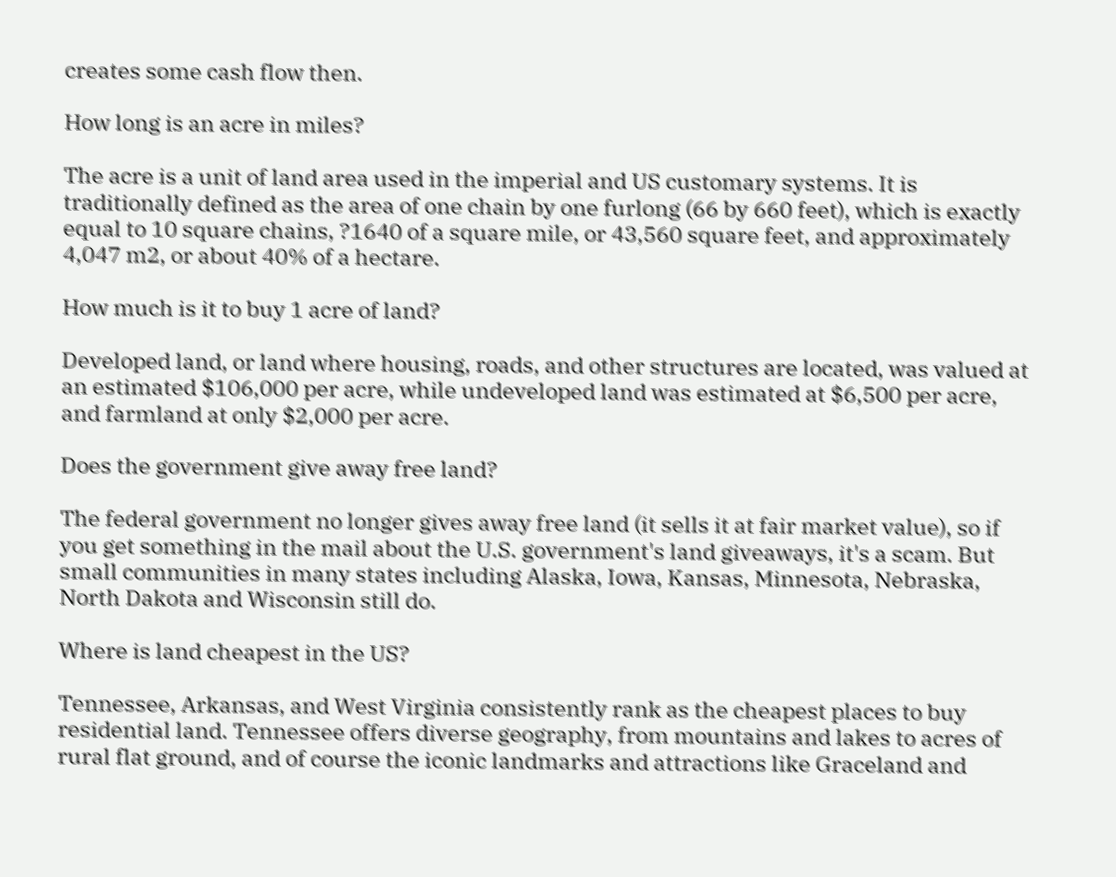creates some cash flow then.

How long is an acre in miles?

The acre is a unit of land area used in the imperial and US customary systems. It is traditionally defined as the area of one chain by one furlong (66 by 660 feet), which is exactly equal to 10 square chains, ?1640 of a square mile, or 43,560 square feet, and approximately 4,047 m2, or about 40% of a hectare.

How much is it to buy 1 acre of land?

Developed land, or land where housing, roads, and other structures are located, was valued at an estimated $106,000 per acre, while undeveloped land was estimated at $6,500 per acre, and farmland at only $2,000 per acre.

Does the government give away free land?

The federal government no longer gives away free land (it sells it at fair market value), so if you get something in the mail about the U.S. government's land giveaways, it's a scam. But small communities in many states including Alaska, Iowa, Kansas, Minnesota, Nebraska, North Dakota and Wisconsin still do.

Where is land cheapest in the US?

Tennessee, Arkansas, and West Virginia consistently rank as the cheapest places to buy residential land. Tennessee offers diverse geography, from mountains and lakes to acres of rural flat ground, and of course the iconic landmarks and attractions like Graceland and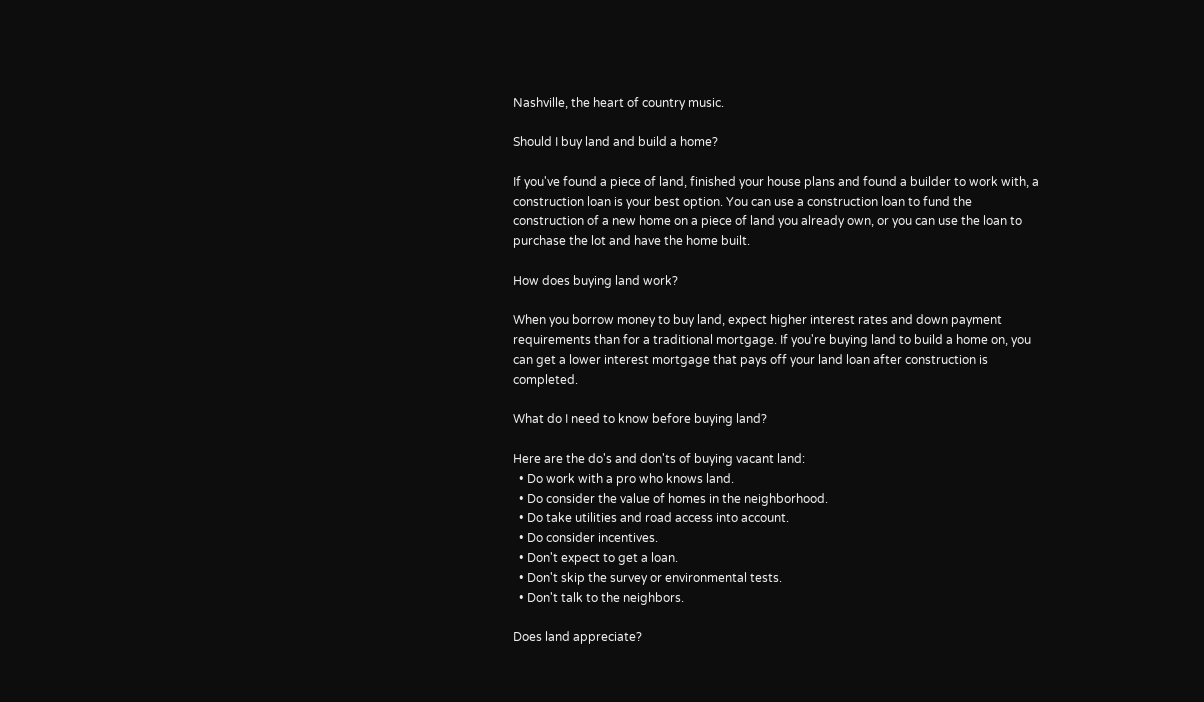Nashville, the heart of country music.

Should I buy land and build a home?

If you've found a piece of land, finished your house plans and found a builder to work with, a construction loan is your best option. You can use a construction loan to fund the construction of a new home on a piece of land you already own, or you can use the loan to purchase the lot and have the home built.

How does buying land work?

When you borrow money to buy land, expect higher interest rates and down payment requirements than for a traditional mortgage. If you're buying land to build a home on, you can get a lower interest mortgage that pays off your land loan after construction is completed.

What do I need to know before buying land?

Here are the do's and don'ts of buying vacant land:
  • Do work with a pro who knows land.
  • Do consider the value of homes in the neighborhood.
  • Do take utilities and road access into account.
  • Do consider incentives.
  • Don't expect to get a loan.
  • Don't skip the survey or environmental tests.
  • Don't talk to the neighbors.

Does land appreciate?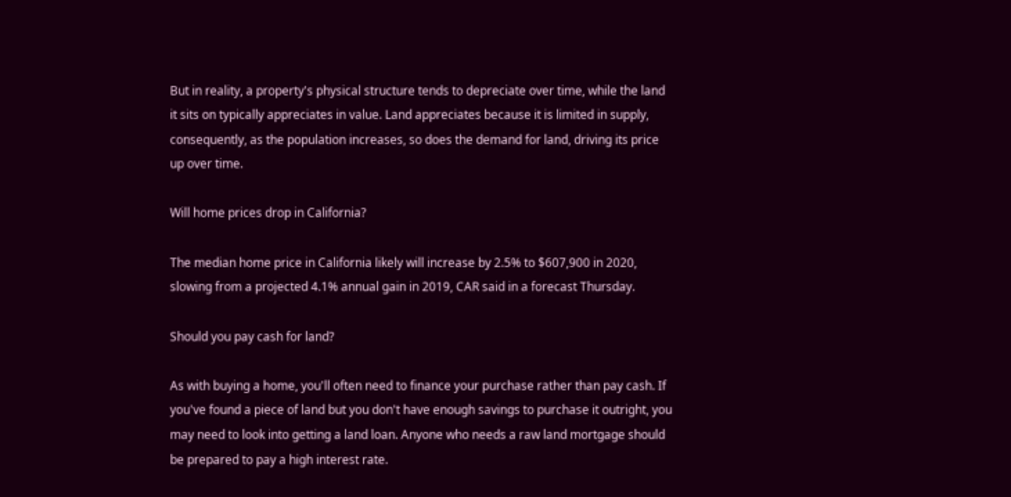But in reality, a property's physical structure tends to depreciate over time, while the land it sits on typically appreciates in value. Land appreciates because it is limited in supply, consequently, as the population increases, so does the demand for land, driving its price up over time.

Will home prices drop in California?

The median home price in California likely will increase by 2.5% to $607,900 in 2020, slowing from a projected 4.1% annual gain in 2019, CAR said in a forecast Thursday.

Should you pay cash for land?

As with buying a home, you'll often need to finance your purchase rather than pay cash. If you've found a piece of land but you don't have enough savings to purchase it outright, you may need to look into getting a land loan. Anyone who needs a raw land mortgage should be prepared to pay a high interest rate.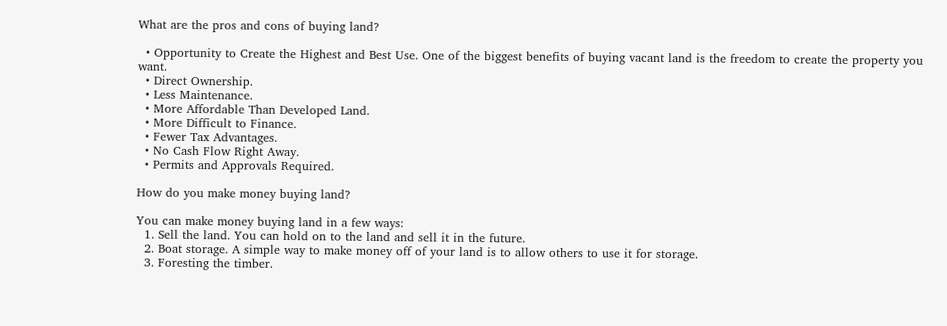What are the pros and cons of buying land?

  • Opportunity to Create the Highest and Best Use. One of the biggest benefits of buying vacant land is the freedom to create the property you want.
  • Direct Ownership.
  • Less Maintenance.
  • More Affordable Than Developed Land.
  • More Difficult to Finance.
  • Fewer Tax Advantages.
  • No Cash Flow Right Away.
  • Permits and Approvals Required.

How do you make money buying land?

You can make money buying land in a few ways:
  1. Sell the land. You can hold on to the land and sell it in the future.
  2. Boat storage. A simple way to make money off of your land is to allow others to use it for storage.
  3. Foresting the timber.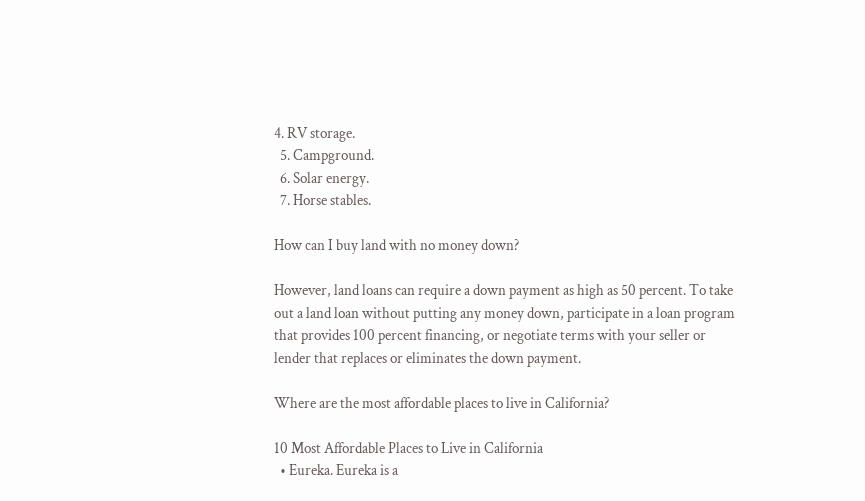4. RV storage.
  5. Campground.
  6. Solar energy.
  7. Horse stables.

How can I buy land with no money down?

However, land loans can require a down payment as high as 50 percent. To take out a land loan without putting any money down, participate in a loan program that provides 100 percent financing, or negotiate terms with your seller or lender that replaces or eliminates the down payment.

Where are the most affordable places to live in California?

10 Most Affordable Places to Live in California
  • Eureka. Eureka is a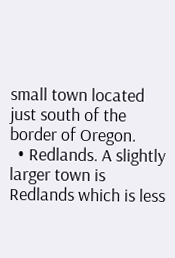small town located just south of the border of Oregon.
  • Redlands. A slightly larger town is Redlands which is less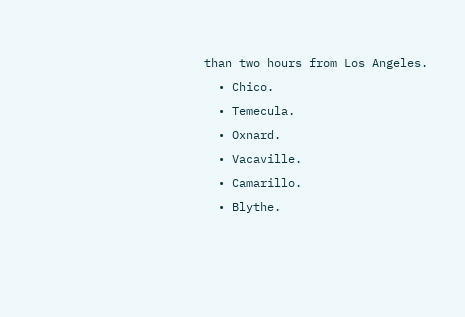than two hours from Los Angeles.
  • Chico.
  • Temecula.
  • Oxnard.
  • Vacaville.
  • Camarillo.
  • Blythe.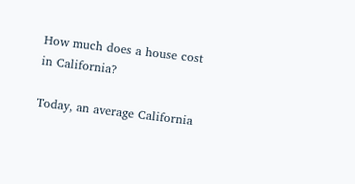How much does a house cost in California?

Today, an average California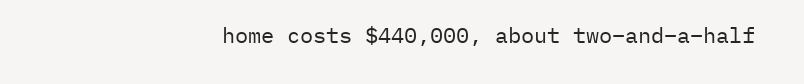home costs $440,000, about two–and–a–half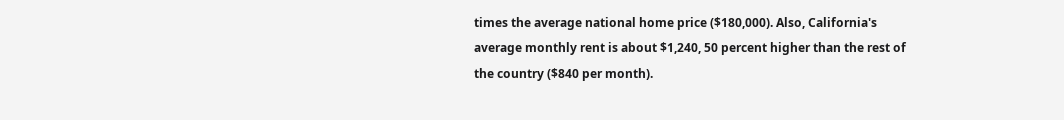times the average national home price ($180,000). Also, California's average monthly rent is about $1,240, 50 percent higher than the rest of the country ($840 per month).